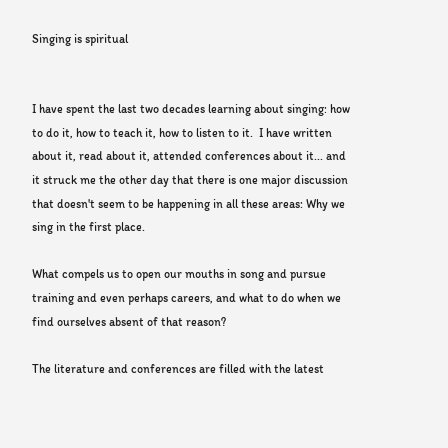Singing is spiritual


I have spent the last two decades learning about singing: how to do it, how to teach it, how to listen to it.  I have written about it, read about it, attended conferences about it... and it struck me the other day that there is one major discussion that doesn't seem to be happening in all these areas: Why we sing in the first place.

What compels us to open our mouths in song and pursue training and even perhaps careers, and what to do when we find ourselves absent of that reason?

The literature and conferences are filled with the latest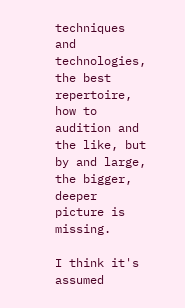techniques and technologies, the best repertoire, how to audition and the like, but by and large, the bigger, deeper picture is missing.

I think it's assumed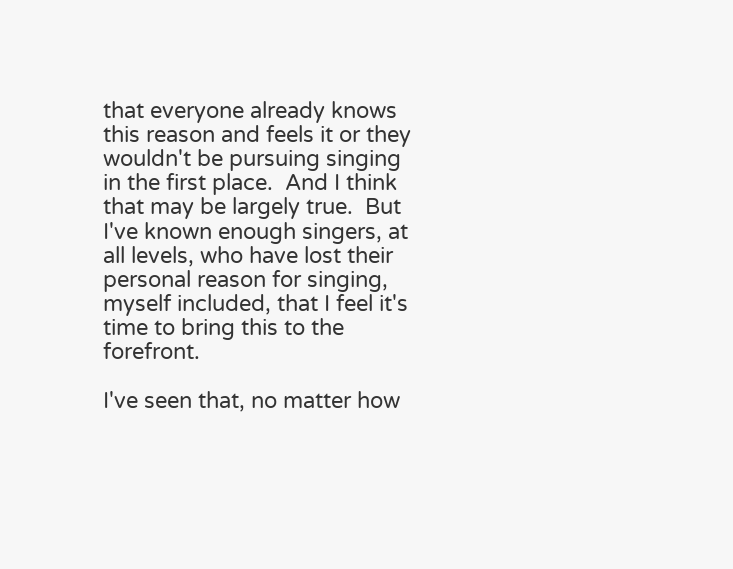that everyone already knows this reason and feels it or they wouldn't be pursuing singing in the first place.  And I think that may be largely true.  But I've known enough singers, at all levels, who have lost their personal reason for singing, myself included, that I feel it's time to bring this to the forefront.

I've seen that, no matter how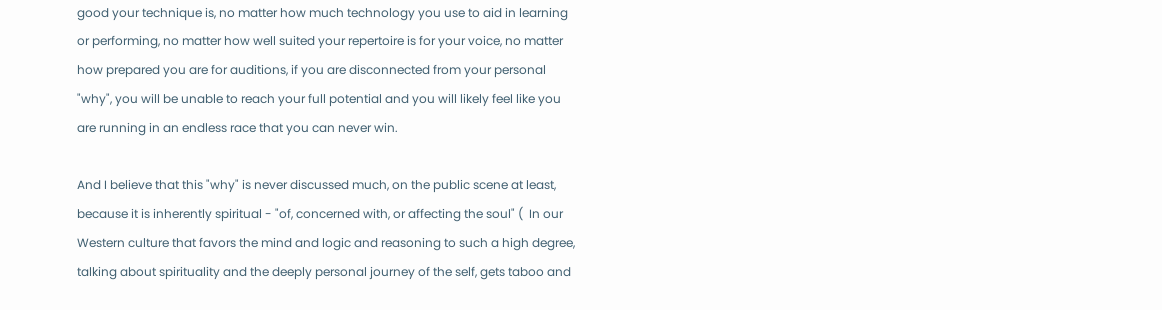good your technique is, no matter how much technology you use to aid in learning or performing, no matter how well suited your repertoire is for your voice, no matter how prepared you are for auditions, if you are disconnected from your personal "why", you will be unable to reach your full potential and you will likely feel like you are running in an endless race that you can never win.

And I believe that this "why" is never discussed much, on the public scene at least, because it is inherently spiritual - "of, concerned with, or affecting the soul" (  In our Western culture that favors the mind and logic and reasoning to such a high degree, talking about spirituality and the deeply personal journey of the self, gets taboo and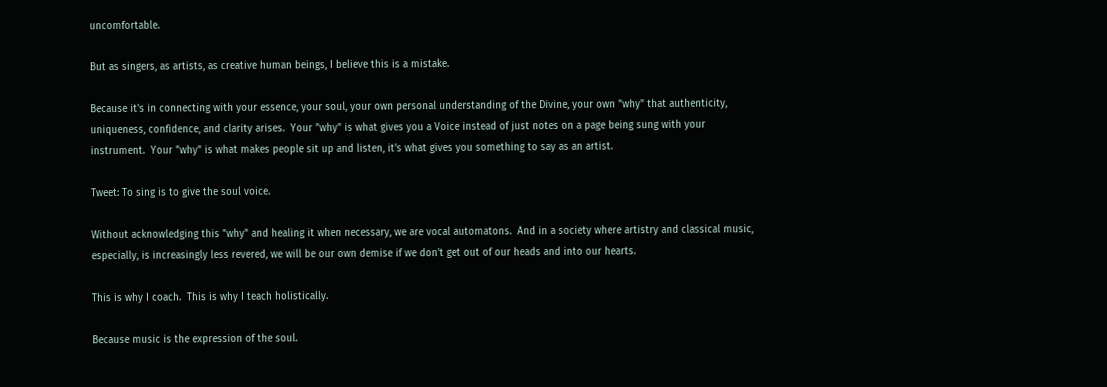uncomfortable.

But as singers, as artists, as creative human beings, I believe this is a mistake.

Because it's in connecting with your essence, your soul, your own personal understanding of the Divine, your own "why" that authenticity, uniqueness, confidence, and clarity arises.  Your "why" is what gives you a Voice instead of just notes on a page being sung with your instrument.  Your "why" is what makes people sit up and listen, it's what gives you something to say as an artist.

Tweet: To sing is to give the soul voice.

Without acknowledging this "why" and healing it when necessary, we are vocal automatons.  And in a society where artistry and classical music, especially, is increasingly less revered, we will be our own demise if we don't get out of our heads and into our hearts.

This is why I coach.  This is why I teach holistically.

Because music is the expression of the soul.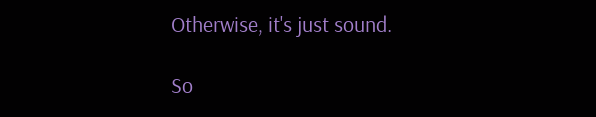Otherwise, it's just sound.

So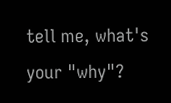tell me, what's your "why"?